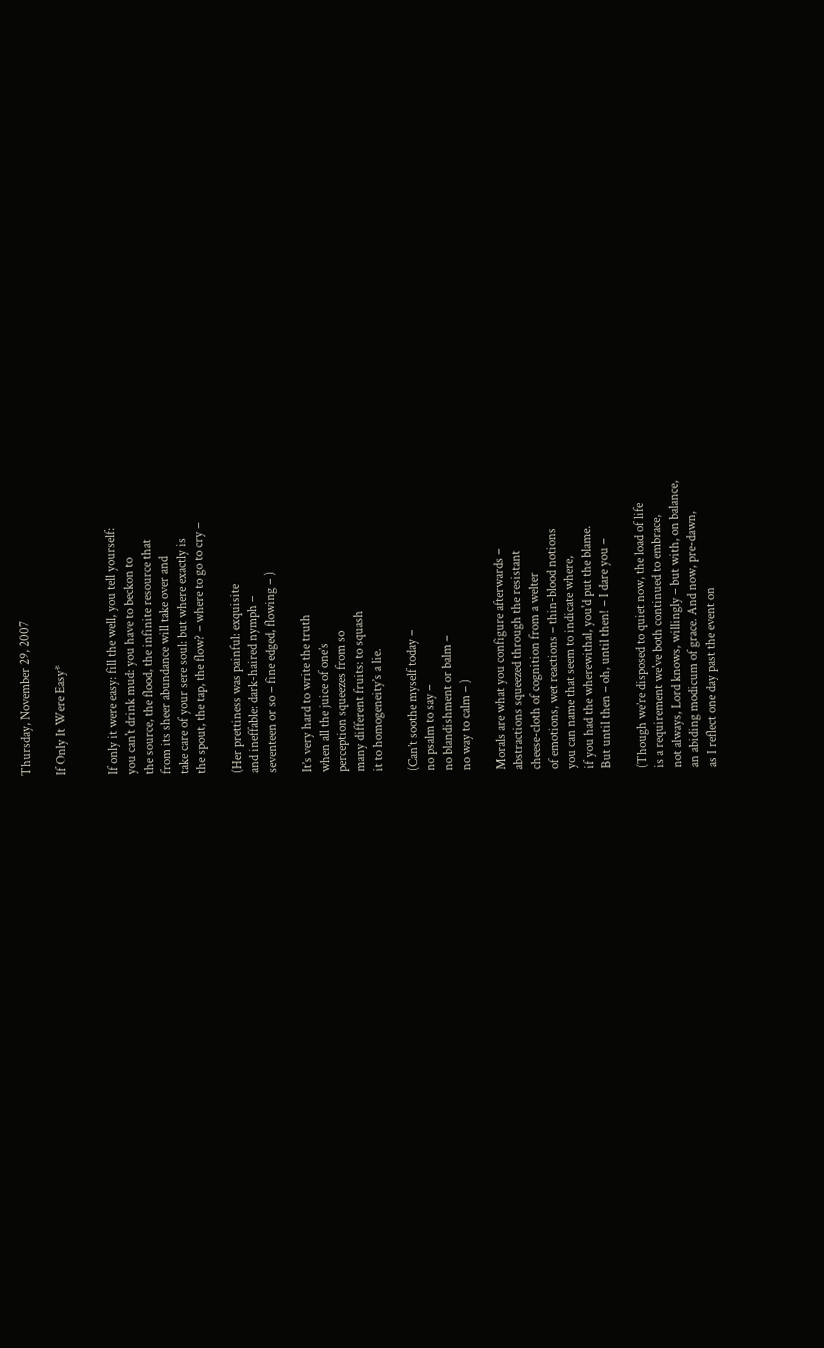Thursday, November 29, 2007

If Only It Were Easy*


If only it were easy: fill the well, you tell yourself:
you can't drink mud: you have to beckon to
the source, the flood, the infinite resource that
from its sheer abundance will take over and
take care of your sere soul: but where exactly is
the spout, the tap, the flow? – where to go to cry –

(Her prettiness was painful: exquisite
and ineffable: dark-haired nymph –
seventeen or so – fine edged, flowing – )

It’s very hard to write the truth
when all the juice of one’s
perception squeezes from so
many different fruits: to squash
it to homogeneity’s a lie.

(Can’t soothe myself today –
no psalm to say –
no blandishment or balm –
no way to calm – )

Morals are what you configure afterwards –
abstractions squeezed through the resistant
cheese-cloth of cognition from a welter
of emotions, wet reactions – thin-blood notions
you can name that seem to indicate where,
if you had the wherewithal, you'd put the blame.
But until then – oh, until then! – I dare you –

(Though we’re disposed to quiet now, the load of life
is a requirement we've both continued to embrace,
not always, Lord knows, willingly – but with, on balance,
an abiding modicum of grace. And now, pre-dawn,
as I reflect one day past the event on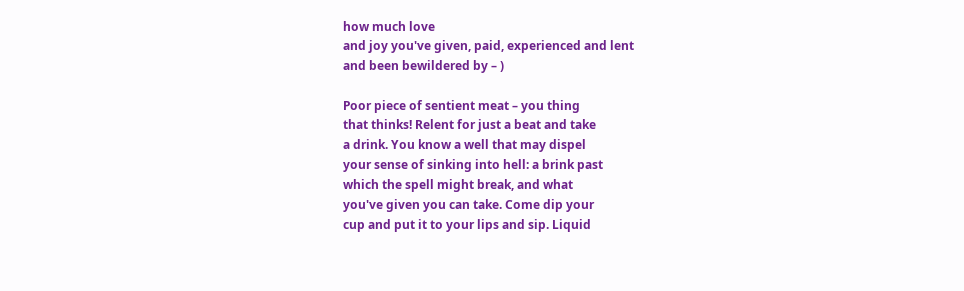how much love
and joy you've given, paid, experienced and lent
and been bewildered by – )

Poor piece of sentient meat – you thing
that thinks! Relent for just a beat and take
a drink. You know a well that may dispel
your sense of sinking into hell: a brink past
which the spell might break, and what
you've given you can take. Come dip your
cup and put it to your lips and sip. Liquid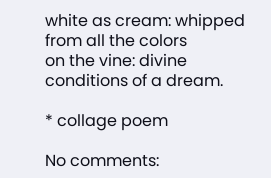white as cream: whipped from all the colors
on the vine: divine conditions of a dream.

* collage poem

No comments: